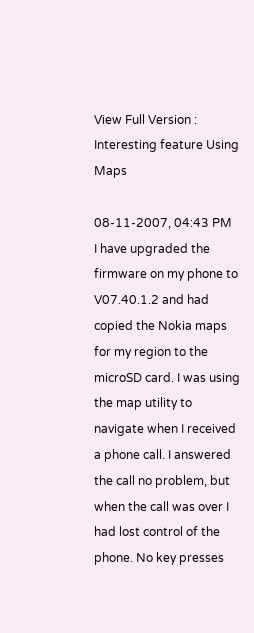View Full Version : Interesting feature Using Maps

08-11-2007, 04:43 PM
I have upgraded the firmware on my phone to V07.40.1.2 and had copied the Nokia maps for my region to the microSD card. I was using the map utility to navigate when I received a phone call. I answered the call no problem, but when the call was over I had lost control of the phone. No key presses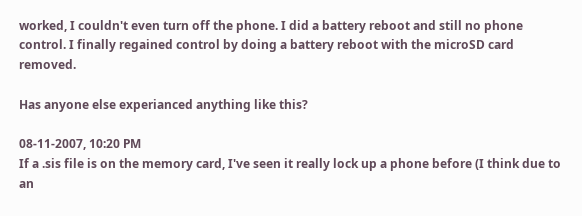worked, I couldn't even turn off the phone. I did a battery reboot and still no phone control. I finally regained control by doing a battery reboot with the microSD card removed.

Has anyone else experianced anything like this?

08-11-2007, 10:20 PM
If a .sis file is on the memory card, I've seen it really lock up a phone before (I think due to an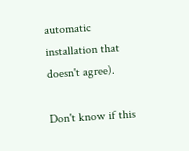automatic installation that doesn't agree).

Don't know if this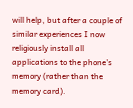will help, but after a couple of similar experiences I now religiously install all applications to the phone's memory (rather than the memory card).